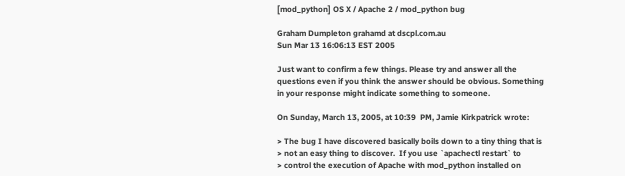[mod_python] OS X / Apache 2 / mod_python bug

Graham Dumpleton grahamd at dscpl.com.au
Sun Mar 13 16:06:13 EST 2005

Just want to confirm a few things. Please try and answer all the
questions even if you think the answer should be obvious. Something
in your response might indicate something to someone.

On Sunday, March 13, 2005, at 10:39  PM, Jamie Kirkpatrick wrote:

> The bug I have discovered basically boils down to a tiny thing that is
> not an easy thing to discover.  If you use `apachectl restart` to
> control the execution of Apache with mod_python installed on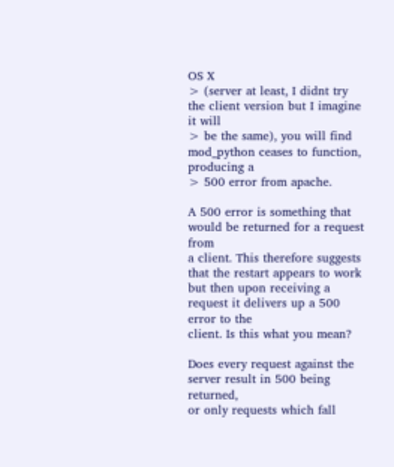OS X
> (server at least, I didnt try the client version but I imagine it will
> be the same), you will find mod_python ceases to function, producing a
> 500 error from apache.

A 500 error is something that would be returned for a request from
a client. This therefore suggests that the restart appears to work
but then upon receiving a request it delivers up a 500 error to the
client. Is this what you mean?

Does every request against the server result in 500 being returned,
or only requests which fall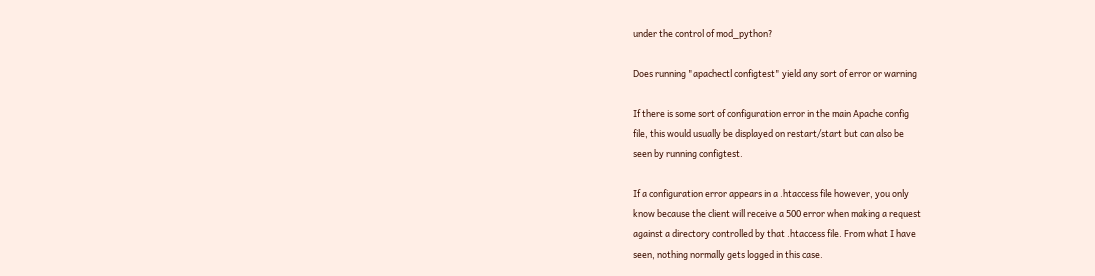under the control of mod_python?

Does running "apachectl configtest" yield any sort of error or warning

If there is some sort of configuration error in the main Apache config
file, this would usually be displayed on restart/start but can also be
seen by running configtest.

If a configuration error appears in a .htaccess file however, you only
know because the client will receive a 500 error when making a request
against a directory controlled by that .htaccess file. From what I have
seen, nothing normally gets logged in this case.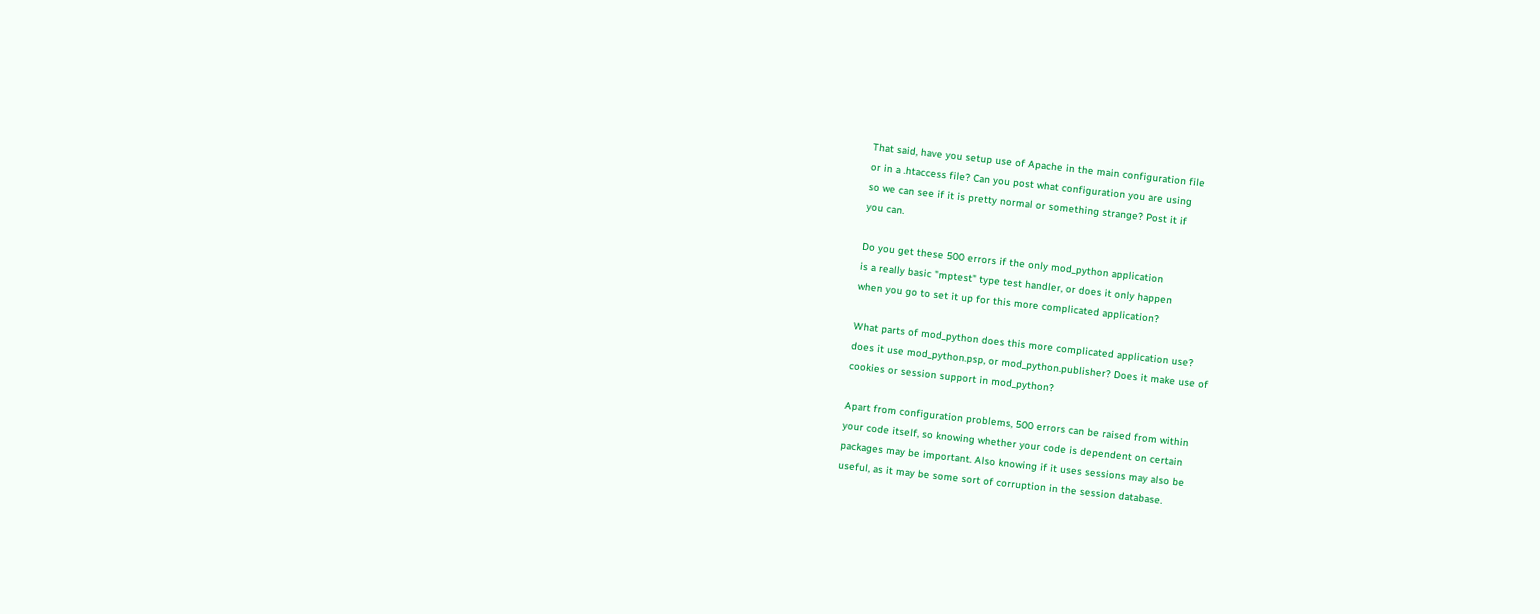That said, have you setup use of Apache in the main configuration file
or in a .htaccess file? Can you post what configuration you are using
so we can see if it is pretty normal or something strange? Post it if
you can.

Do you get these 500 errors if the only mod_python application
is a really basic "mptest" type test handler, or does it only happen
when you go to set it up for this more complicated application?

What parts of mod_python does this more complicated application use?
does it use mod_python.psp, or mod_python.publisher? Does it make use of
cookies or session support in mod_python?

Apart from configuration problems, 500 errors can be raised from within
your code itself, so knowing whether your code is dependent on certain
packages may be important. Also knowing if it uses sessions may also be
useful, as it may be some sort of corruption in the session database.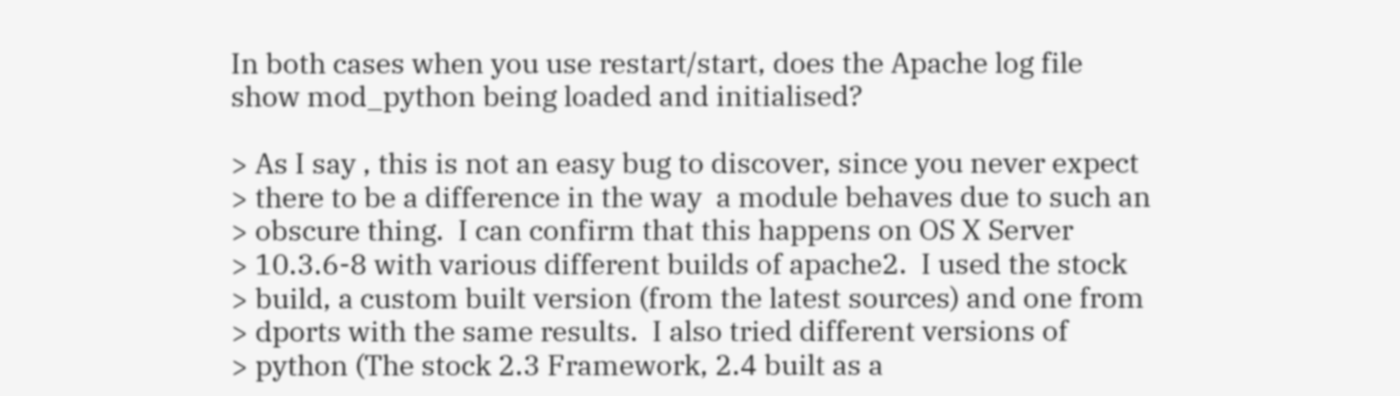In both cases when you use restart/start, does the Apache log file
show mod_python being loaded and initialised?

> As I say , this is not an easy bug to discover, since you never expect
> there to be a difference in the way  a module behaves due to such an
> obscure thing.  I can confirm that this happens on OS X Server
> 10.3.6-8 with various different builds of apache2.  I used the stock
> build, a custom built version (from the latest sources) and one from
> dports with the same results.  I also tried different versions of
> python (The stock 2.3 Framework, 2.4 built as a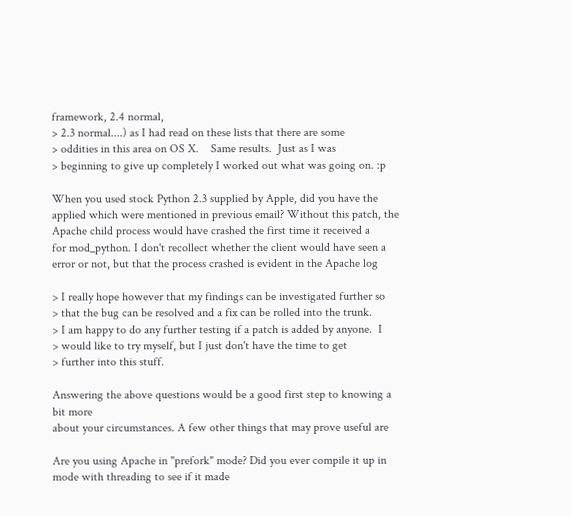framework, 2.4 normal,
> 2.3 normal....) as I had read on these lists that there are some
> oddities in this area on OS X.    Same results.  Just as I was
> beginning to give up completely I worked out what was going on. :p

When you used stock Python 2.3 supplied by Apple, did you have the
applied which were mentioned in previous email? Without this patch, the
Apache child process would have crashed the first time it received a
for mod_python. I don't recollect whether the client would have seen a
error or not, but that the process crashed is evident in the Apache log

> I really hope however that my findings can be investigated further so
> that the bug can be resolved and a fix can be rolled into the trunk.
> I am happy to do any further testing if a patch is added by anyone.  I
> would like to try myself, but I just don't have the time to get
> further into this stuff.

Answering the above questions would be a good first step to knowing a
bit more
about your circumstances. A few other things that may prove useful are

Are you using Apache in "prefork" mode? Did you ever compile it up in
mode with threading to see if it made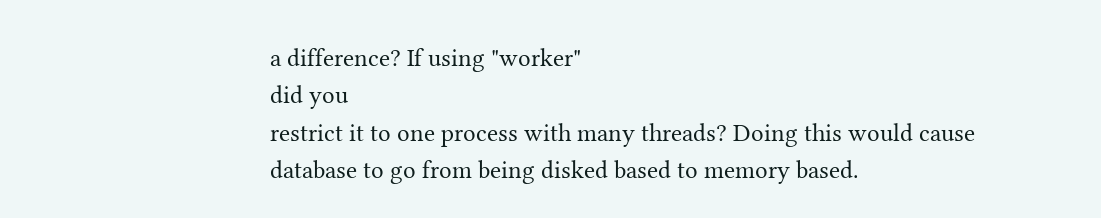a difference? If using "worker"
did you
restrict it to one process with many threads? Doing this would cause
database to go from being disked based to memory based.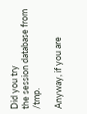Did you try
the session database from /tmp.

Anyway, if you are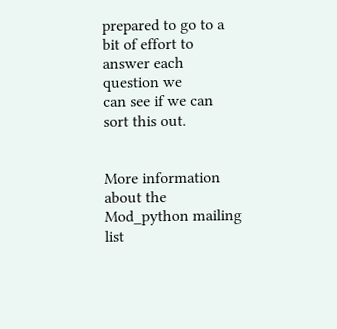prepared to go to a bit of effort to answer each
question we
can see if we can sort this out.


More information about the Mod_python mailing list